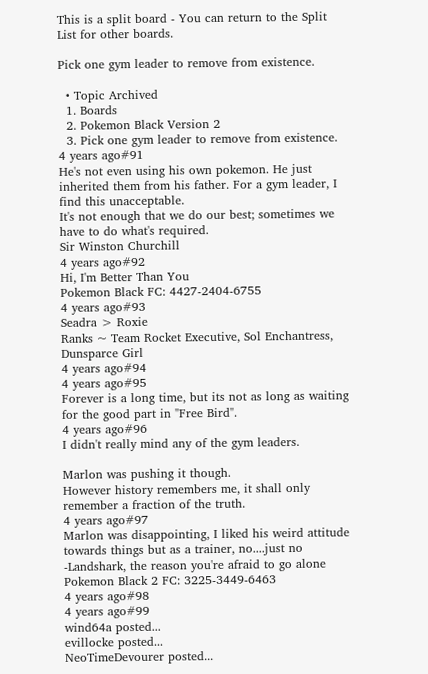This is a split board - You can return to the Split List for other boards.

Pick one gym leader to remove from existence.

  • Topic Archived
  1. Boards
  2. Pokemon Black Version 2
  3. Pick one gym leader to remove from existence.
4 years ago#91
He's not even using his own pokemon. He just inherited them from his father. For a gym leader, I find this unacceptable.
It's not enough that we do our best; sometimes we have to do what's required.
Sir Winston Churchill
4 years ago#92
Hi, I'm Better Than You
Pokemon Black FC: 4427-2404-6755
4 years ago#93
Seadra > Roxie
Ranks ~ Team Rocket Executive, Sol Enchantress, Dunsparce Girl
4 years ago#94
4 years ago#95
Forever is a long time, but its not as long as waiting for the good part in "Free Bird".
4 years ago#96
I didn't really mind any of the gym leaders.

Marlon was pushing it though.
However history remembers me, it shall only remember a fraction of the truth.
4 years ago#97
Marlon was disappointing, I liked his weird attitude towards things but as a trainer, no....just no
-Landshark, the reason you're afraid to go alone Pokemon Black 2 FC: 3225-3449-6463
4 years ago#98
4 years ago#99
wind64a posted...
evillocke posted...
NeoTimeDevourer posted...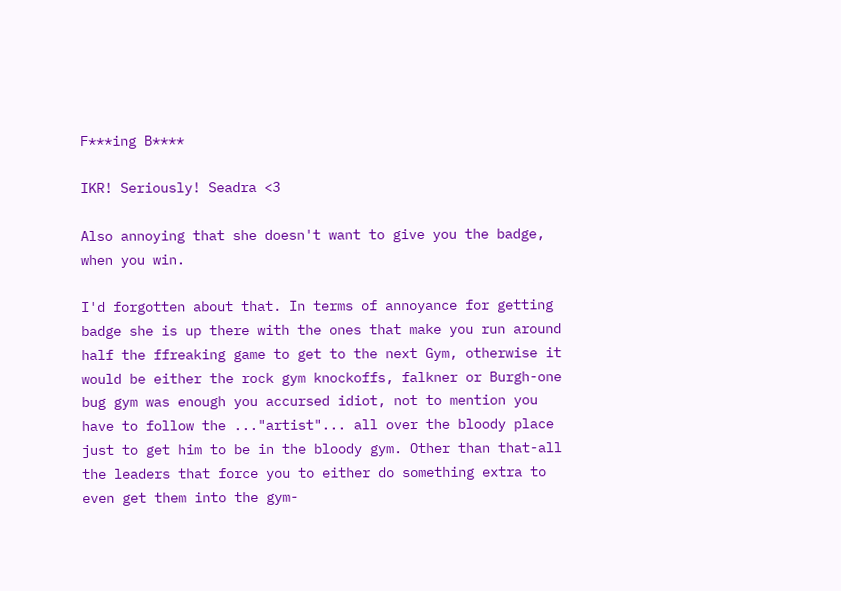F***ing B****

IKR! Seriously! Seadra <3

Also annoying that she doesn't want to give you the badge, when you win.

I'd forgotten about that. In terms of annoyance for getting badge she is up there with the ones that make you run around half the ffreaking game to get to the next Gym, otherwise it would be either the rock gym knockoffs, falkner or Burgh-one bug gym was enough you accursed idiot, not to mention you have to follow the ..."artist"... all over the bloody place just to get him to be in the bloody gym. Other than that-all the leaders that force you to either do something extra to even get them into the gym-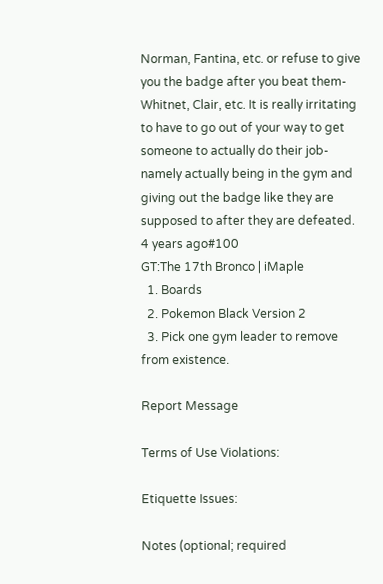Norman, Fantina, etc. or refuse to give you the badge after you beat them-Whitnet, Clair, etc. It is really irritating to have to go out of your way to get someone to actually do their job-namely actually being in the gym and giving out the badge like they are supposed to after they are defeated.
4 years ago#100
GT:The 17th Bronco | iMaple
  1. Boards
  2. Pokemon Black Version 2
  3. Pick one gym leader to remove from existence.

Report Message

Terms of Use Violations:

Etiquette Issues:

Notes (optional; required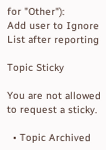for "Other"):
Add user to Ignore List after reporting

Topic Sticky

You are not allowed to request a sticky.

  • Topic Archived